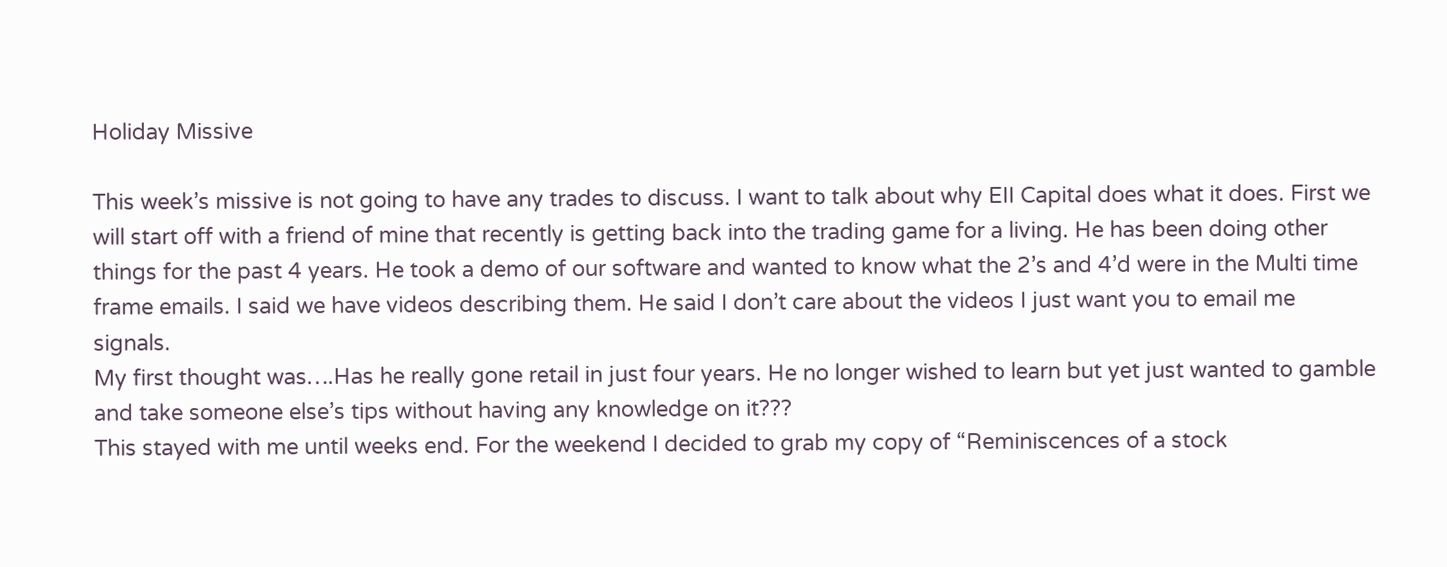Holiday Missive

This week’s missive is not going to have any trades to discuss. I want to talk about why EII Capital does what it does. First we will start off with a friend of mine that recently is getting back into the trading game for a living. He has been doing other things for the past 4 years. He took a demo of our software and wanted to know what the 2’s and 4’d were in the Multi time frame emails. I said we have videos describing them. He said I don’t care about the videos I just want you to email me signals.
My first thought was….Has he really gone retail in just four years. He no longer wished to learn but yet just wanted to gamble and take someone else’s tips without having any knowledge on it???
This stayed with me until weeks end. For the weekend I decided to grab my copy of “Reminiscences of a stock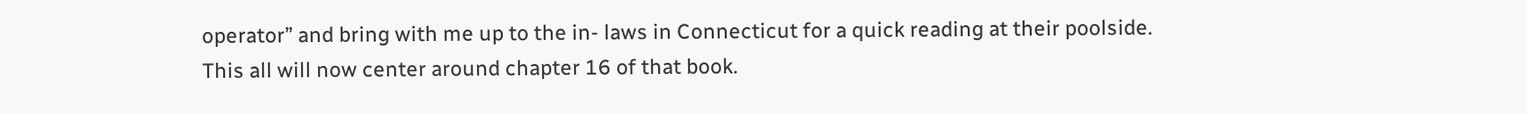operator” and bring with me up to the in- laws in Connecticut for a quick reading at their poolside.
This all will now center around chapter 16 of that book.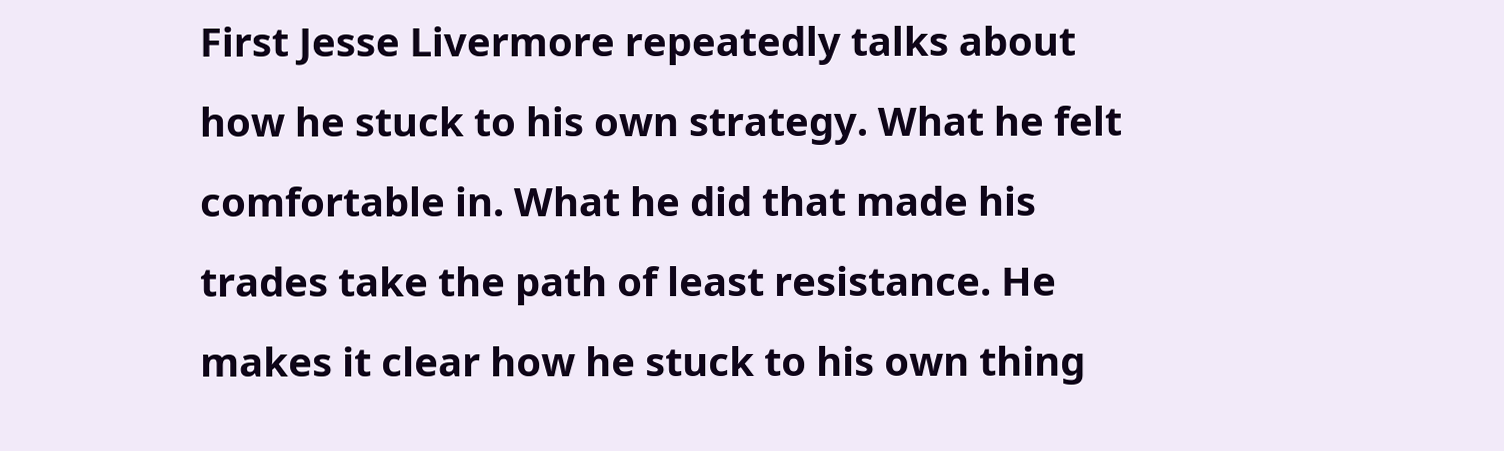First Jesse Livermore repeatedly talks about how he stuck to his own strategy. What he felt comfortable in. What he did that made his trades take the path of least resistance. He makes it clear how he stuck to his own thing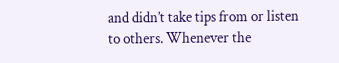and didn’t take tips from or listen to others. Whenever the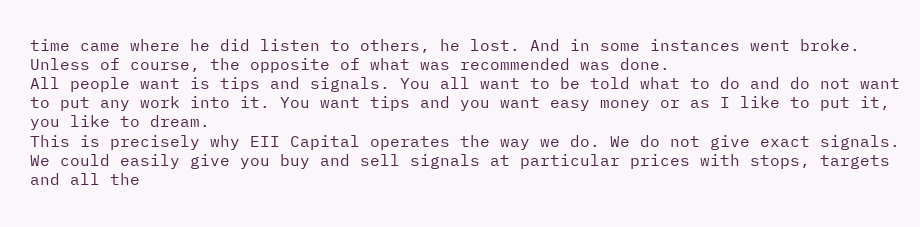time came where he did listen to others, he lost. And in some instances went broke. Unless of course, the opposite of what was recommended was done.
All people want is tips and signals. You all want to be told what to do and do not want to put any work into it. You want tips and you want easy money or as I like to put it, you like to dream.
This is precisely why EII Capital operates the way we do. We do not give exact signals. We could easily give you buy and sell signals at particular prices with stops, targets and all the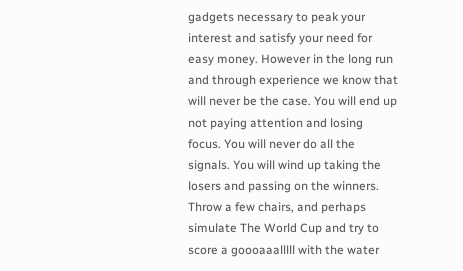gadgets necessary to peak your interest and satisfy your need for easy money. However in the long run and through experience we know that will never be the case. You will end up not paying attention and losing focus. You will never do all the signals. You will wind up taking the losers and passing on the winners. Throw a few chairs, and perhaps simulate The World Cup and try to score a goooaaalllll with the water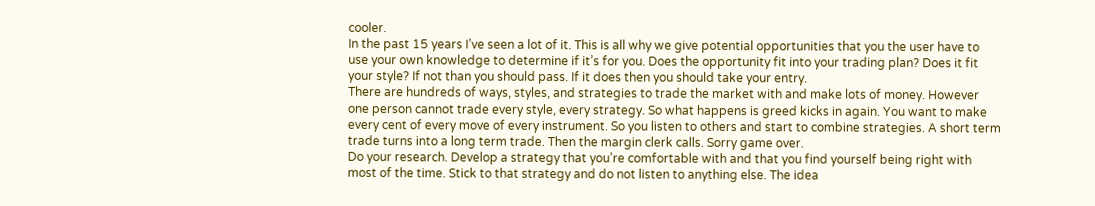cooler.
In the past 15 years I’ve seen a lot of it. This is all why we give potential opportunities that you the user have to use your own knowledge to determine if it’s for you. Does the opportunity fit into your trading plan? Does it fit your style? If not than you should pass. If it does then you should take your entry.
There are hundreds of ways, styles, and strategies to trade the market with and make lots of money. However one person cannot trade every style, every strategy. So what happens is greed kicks in again. You want to make every cent of every move of every instrument. So you listen to others and start to combine strategies. A short term trade turns into a long term trade. Then the margin clerk calls. Sorry game over.
Do your research. Develop a strategy that you’re comfortable with and that you find yourself being right with most of the time. Stick to that strategy and do not listen to anything else. The idea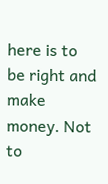here is to be right and make money. Not to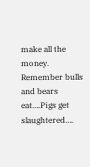make all the money. Remember bulls and bears eat….Pigs get slaughtered….